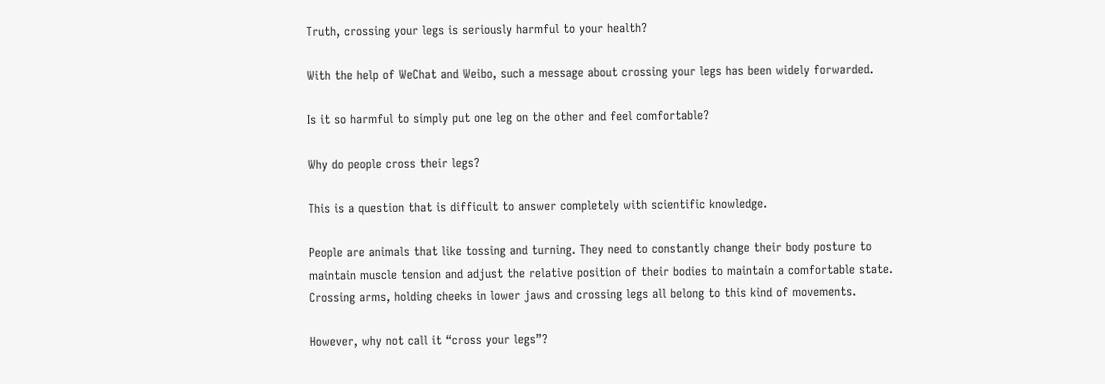Truth, crossing your legs is seriously harmful to your health?

With the help of WeChat and Weibo, such a message about crossing your legs has been widely forwarded.

Is it so harmful to simply put one leg on the other and feel comfortable?

Why do people cross their legs?

This is a question that is difficult to answer completely with scientific knowledge.

People are animals that like tossing and turning. They need to constantly change their body posture to maintain muscle tension and adjust the relative position of their bodies to maintain a comfortable state. Crossing arms, holding cheeks in lower jaws and crossing legs all belong to this kind of movements.

However, why not call it “cross your legs”?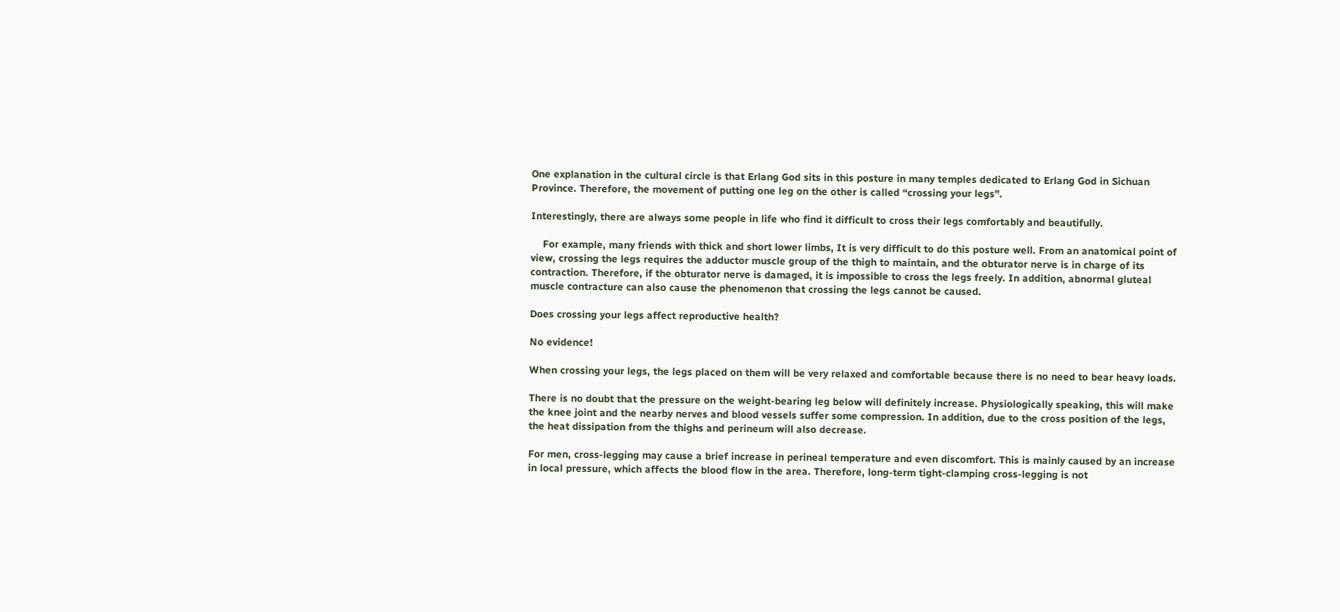One explanation in the cultural circle is that Erlang God sits in this posture in many temples dedicated to Erlang God in Sichuan Province. Therefore, the movement of putting one leg on the other is called “crossing your legs”.

Interestingly, there are always some people in life who find it difficult to cross their legs comfortably and beautifully.

    For example, many friends with thick and short lower limbs, It is very difficult to do this posture well. From an anatomical point of view, crossing the legs requires the adductor muscle group of the thigh to maintain, and the obturator nerve is in charge of its contraction. Therefore, if the obturator nerve is damaged, it is impossible to cross the legs freely. In addition, abnormal gluteal muscle contracture can also cause the phenomenon that crossing the legs cannot be caused.

Does crossing your legs affect reproductive health?

No evidence!

When crossing your legs, the legs placed on them will be very relaxed and comfortable because there is no need to bear heavy loads.

There is no doubt that the pressure on the weight-bearing leg below will definitely increase. Physiologically speaking, this will make the knee joint and the nearby nerves and blood vessels suffer some compression. In addition, due to the cross position of the legs, the heat dissipation from the thighs and perineum will also decrease.

For men, cross-legging may cause a brief increase in perineal temperature and even discomfort. This is mainly caused by an increase in local pressure, which affects the blood flow in the area. Therefore, long-term tight-clamping cross-legging is not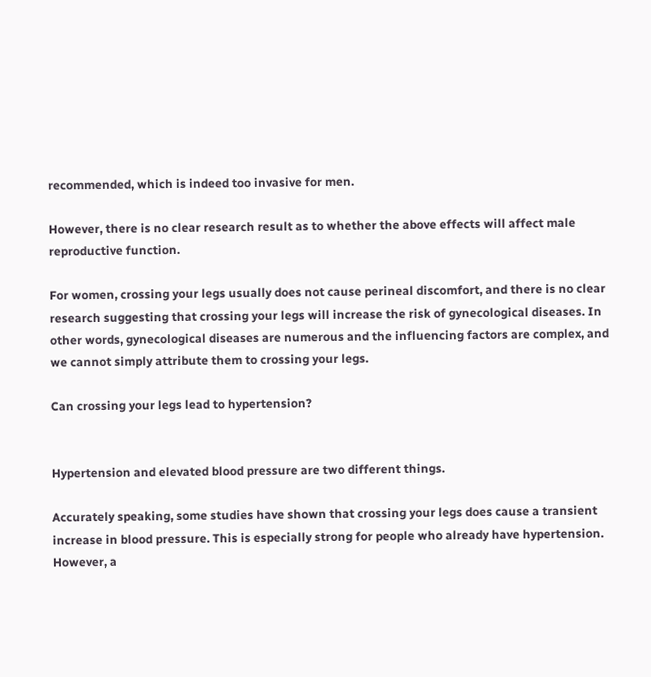recommended, which is indeed too invasive for men.

However, there is no clear research result as to whether the above effects will affect male reproductive function.

For women, crossing your legs usually does not cause perineal discomfort, and there is no clear research suggesting that crossing your legs will increase the risk of gynecological diseases. In other words, gynecological diseases are numerous and the influencing factors are complex, and we cannot simply attribute them to crossing your legs.

Can crossing your legs lead to hypertension?


Hypertension and elevated blood pressure are two different things.

Accurately speaking, some studies have shown that crossing your legs does cause a transient increase in blood pressure. This is especially strong for people who already have hypertension. However, a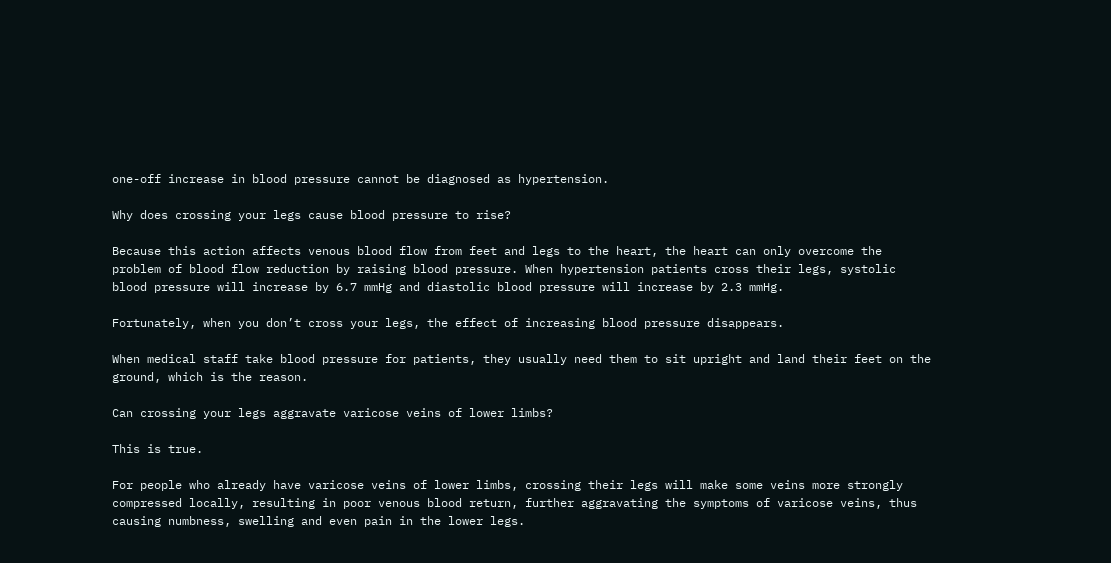one-off increase in blood pressure cannot be diagnosed as hypertension.

Why does crossing your legs cause blood pressure to rise?

Because this action affects venous blood flow from feet and legs to the heart, the heart can only overcome the problem of blood flow reduction by raising blood pressure. When hypertension patients cross their legs, systolic blood pressure will increase by 6.7 mmHg and diastolic blood pressure will increase by 2.3 mmHg.

Fortunately, when you don’t cross your legs, the effect of increasing blood pressure disappears.

When medical staff take blood pressure for patients, they usually need them to sit upright and land their feet on the ground, which is the reason.

Can crossing your legs aggravate varicose veins of lower limbs?

This is true.

For people who already have varicose veins of lower limbs, crossing their legs will make some veins more strongly compressed locally, resulting in poor venous blood return, further aggravating the symptoms of varicose veins, thus causing numbness, swelling and even pain in the lower legs.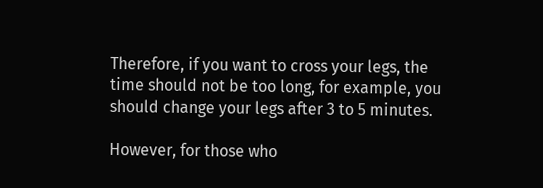Therefore, if you want to cross your legs, the time should not be too long, for example, you should change your legs after 3 to 5 minutes.

However, for those who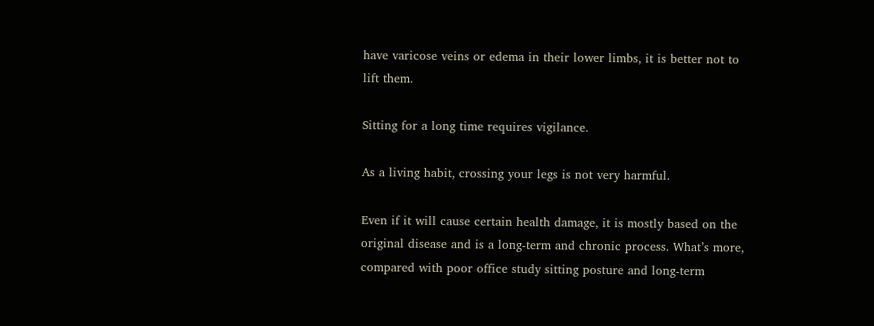have varicose veins or edema in their lower limbs, it is better not to lift them.

Sitting for a long time requires vigilance.

As a living habit, crossing your legs is not very harmful.

Even if it will cause certain health damage, it is mostly based on the original disease and is a long-term and chronic process. What’s more, compared with poor office study sitting posture and long-term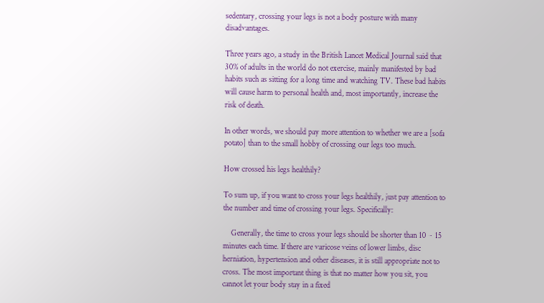sedentary, crossing your legs is not a body posture with many disadvantages.

Three years ago, a study in the British Lancet Medical Journal said that 30% of adults in the world do not exercise, mainly manifested by bad habits such as sitting for a long time and watching TV. These bad habits will cause harm to personal health and, most importantly, increase the risk of death.

In other words, we should pay more attention to whether we are a [sofa potato] than to the small hobby of crossing our legs too much.

How crossed his legs healthily?

To sum up, if you want to cross your legs healthily, just pay attention to the number and time of crossing your legs. Specifically:

    Generally, the time to cross your legs should be shorter than 10 ~ 15 minutes each time. If there are varicose veins of lower limbs, disc herniation, hypertension and other diseases, it is still appropriate not to cross. The most important thing is that no matter how you sit, you cannot let your body stay in a fixed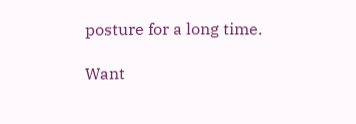posture for a long time.

Want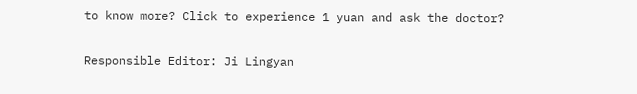to know more? Click to experience 1 yuan and ask the doctor?

Responsible Editor: Ji Lingyan